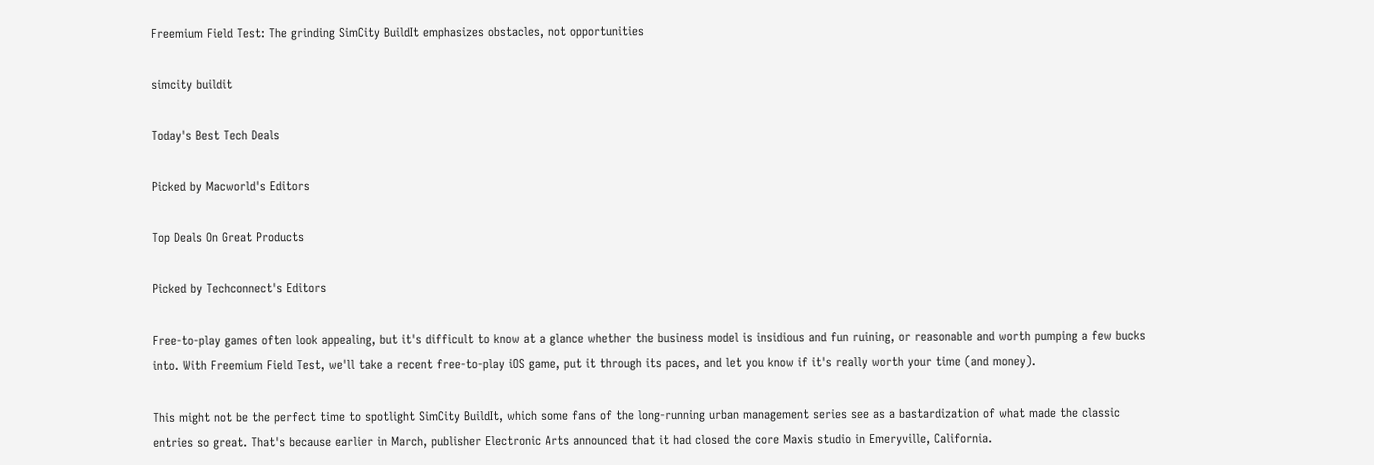Freemium Field Test: The grinding SimCity BuildIt emphasizes obstacles, not opportunities

simcity buildit

Today's Best Tech Deals

Picked by Macworld's Editors

Top Deals On Great Products

Picked by Techconnect's Editors

Free-to-play games often look appealing, but it's difficult to know at a glance whether the business model is insidious and fun ruining, or reasonable and worth pumping a few bucks into. With Freemium Field Test, we'll take a recent free-to-play iOS game, put it through its paces, and let you know if it's really worth your time (and money).

This might not be the perfect time to spotlight SimCity BuildIt, which some fans of the long-running urban management series see as a bastardization of what made the classic entries so great. That's because earlier in March, publisher Electronic Arts announced that it had closed the core Maxis studio in Emeryville, California.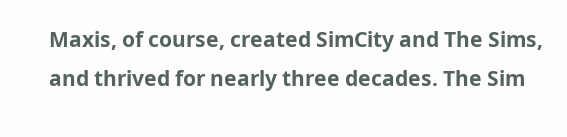Maxis, of course, created SimCity and The Sims, and thrived for nearly three decades. The Sim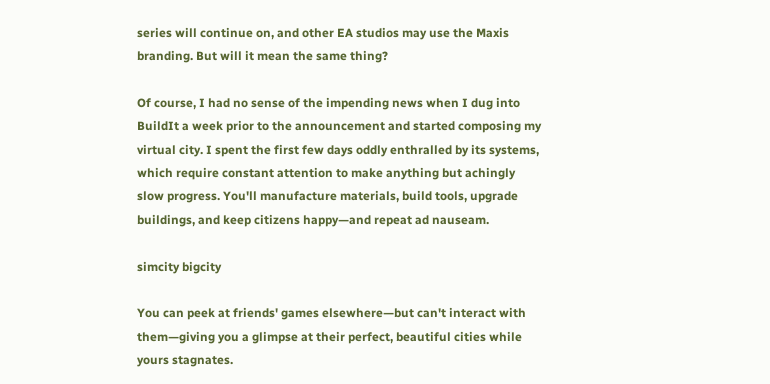series will continue on, and other EA studios may use the Maxis branding. But will it mean the same thing?

Of course, I had no sense of the impending news when I dug into BuildIt a week prior to the announcement and started composing my virtual city. I spent the first few days oddly enthralled by its systems, which require constant attention to make anything but achingly slow progress. You'll manufacture materials, build tools, upgrade buildings, and keep citizens happy—and repeat ad nauseam.

simcity bigcity

You can peek at friends' games elsewhere—but can't interact with them—giving you a glimpse at their perfect, beautiful cities while yours stagnates.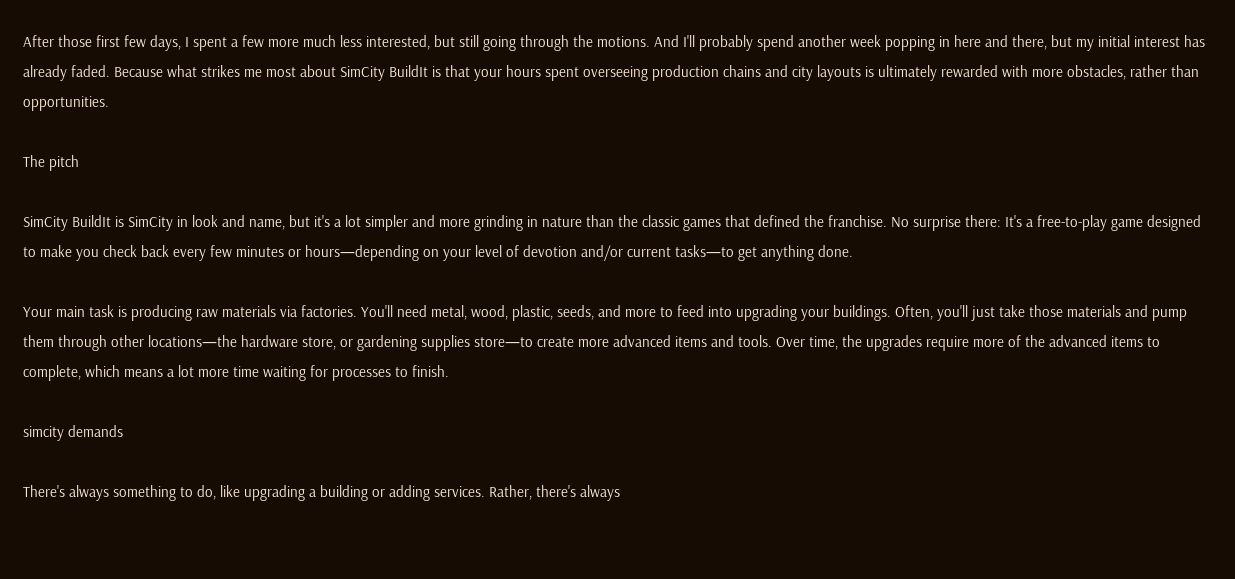After those first few days, I spent a few more much less interested, but still going through the motions. And I'll probably spend another week popping in here and there, but my initial interest has already faded. Because what strikes me most about SimCity BuildIt is that your hours spent overseeing production chains and city layouts is ultimately rewarded with more obstacles, rather than opportunities.

The pitch

SimCity BuildIt is SimCity in look and name, but it's a lot simpler and more grinding in nature than the classic games that defined the franchise. No surprise there: It's a free-to-play game designed to make you check back every few minutes or hours—depending on your level of devotion and/or current tasks—to get anything done.

Your main task is producing raw materials via factories. You'll need metal, wood, plastic, seeds, and more to feed into upgrading your buildings. Often, you'll just take those materials and pump them through other locations—the hardware store, or gardening supplies store—to create more advanced items and tools. Over time, the upgrades require more of the advanced items to complete, which means a lot more time waiting for processes to finish.

simcity demands

There's always something to do, like upgrading a building or adding services. Rather, there's always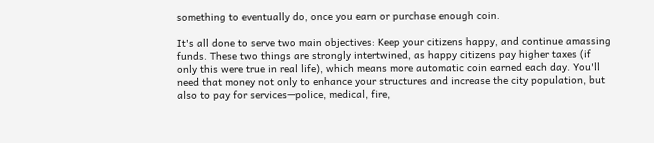something to eventually do, once you earn or purchase enough coin.

It's all done to serve two main objectives: Keep your citizens happy, and continue amassing funds. These two things are strongly intertwined, as happy citizens pay higher taxes (if only this were true in real life), which means more automatic coin earned each day. You'll need that money not only to enhance your structures and increase the city population, but also to pay for services—police, medical, fire,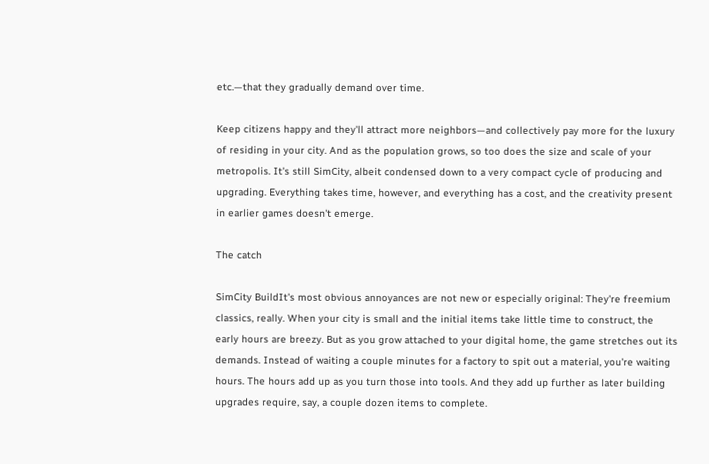etc.—that they gradually demand over time.

Keep citizens happy and they'll attract more neighbors—and collectively pay more for the luxury of residing in your city. And as the population grows, so too does the size and scale of your metropolis. It's still SimCity, albeit condensed down to a very compact cycle of producing and upgrading. Everything takes time, however, and everything has a cost, and the creativity present in earlier games doesn't emerge.

The catch

SimCity BuildIt's most obvious annoyances are not new or especially original: They're freemium classics, really. When your city is small and the initial items take little time to construct, the early hours are breezy. But as you grow attached to your digital home, the game stretches out its demands. Instead of waiting a couple minutes for a factory to spit out a material, you're waiting hours. The hours add up as you turn those into tools. And they add up further as later building upgrades require, say, a couple dozen items to complete.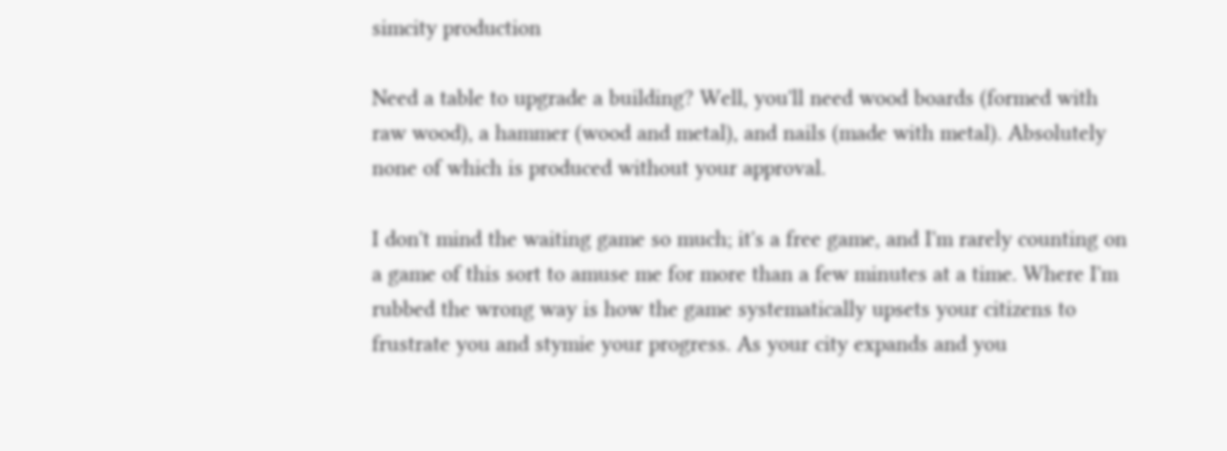simcity production

Need a table to upgrade a building? Well, you'll need wood boards (formed with raw wood), a hammer (wood and metal), and nails (made with metal). Absolutely none of which is produced without your approval.

I don't mind the waiting game so much; it's a free game, and I'm rarely counting on a game of this sort to amuse me for more than a few minutes at a time. Where I'm rubbed the wrong way is how the game systematically upsets your citizens to frustrate you and stymie your progress. As your city expands and you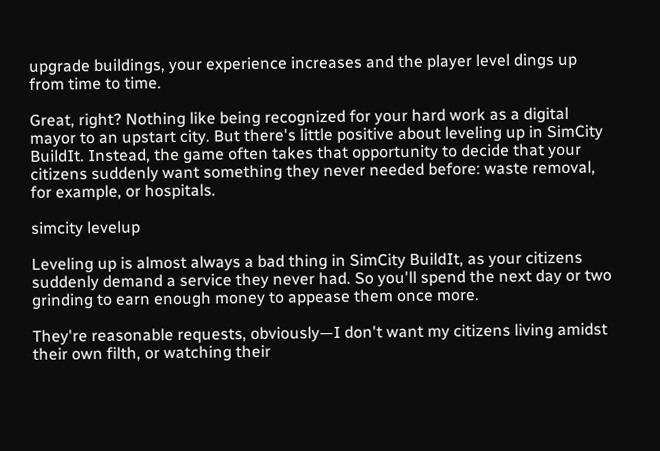upgrade buildings, your experience increases and the player level dings up from time to time.

Great, right? Nothing like being recognized for your hard work as a digital mayor to an upstart city. But there's little positive about leveling up in SimCity BuildIt. Instead, the game often takes that opportunity to decide that your citizens suddenly want something they never needed before: waste removal, for example, or hospitals.

simcity levelup

Leveling up is almost always a bad thing in SimCity BuildIt, as your citizens suddenly demand a service they never had. So you'll spend the next day or two grinding to earn enough money to appease them once more.

They're reasonable requests, obviously—I don't want my citizens living amidst their own filth, or watching their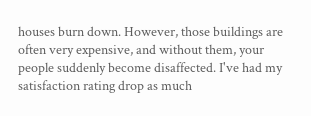houses burn down. However, those buildings are often very expensive, and without them, your people suddenly become disaffected. I've had my satisfaction rating drop as much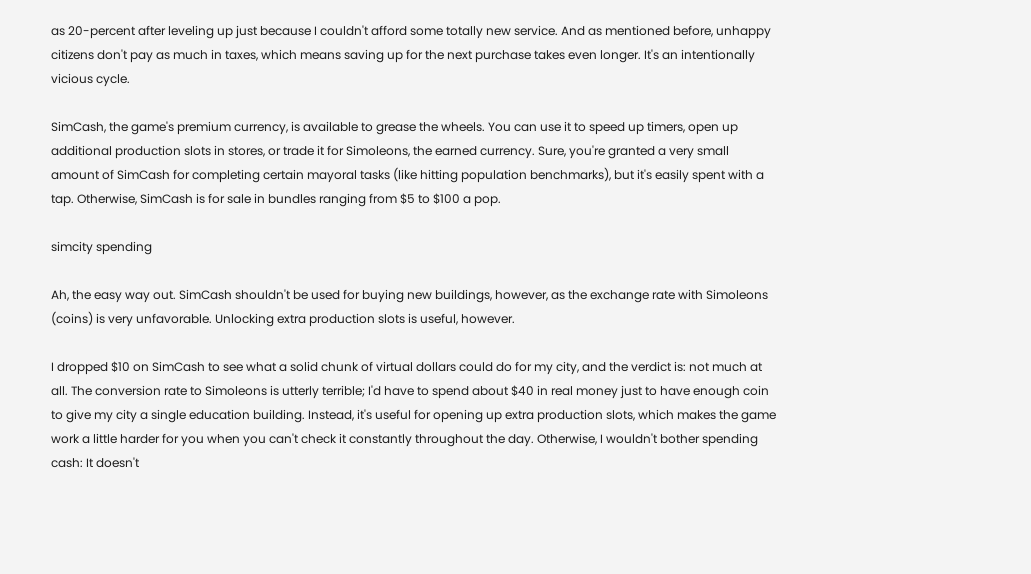as 20-percent after leveling up just because I couldn't afford some totally new service. And as mentioned before, unhappy citizens don't pay as much in taxes, which means saving up for the next purchase takes even longer. It's an intentionally vicious cycle.

SimCash, the game's premium currency, is available to grease the wheels. You can use it to speed up timers, open up additional production slots in stores, or trade it for Simoleons, the earned currency. Sure, you're granted a very small amount of SimCash for completing certain mayoral tasks (like hitting population benchmarks), but it's easily spent with a tap. Otherwise, SimCash is for sale in bundles ranging from $5 to $100 a pop.

simcity spending

Ah, the easy way out. SimCash shouldn't be used for buying new buildings, however, as the exchange rate with Simoleons (coins) is very unfavorable. Unlocking extra production slots is useful, however.

I dropped $10 on SimCash to see what a solid chunk of virtual dollars could do for my city, and the verdict is: not much at all. The conversion rate to Simoleons is utterly terrible; I'd have to spend about $40 in real money just to have enough coin to give my city a single education building. Instead, it's useful for opening up extra production slots, which makes the game work a little harder for you when you can't check it constantly throughout the day. Otherwise, I wouldn't bother spending cash: It doesn't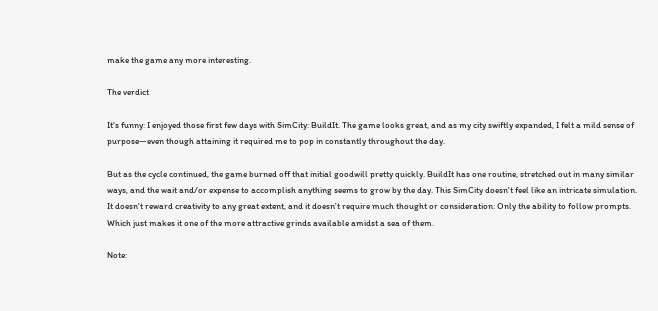make the game any more interesting.

The verdict

It's funny: I enjoyed those first few days with SimCity: BuildIt. The game looks great, and as my city swiftly expanded, I felt a mild sense of purpose—even though attaining it required me to pop in constantly throughout the day.

But as the cycle continued, the game burned off that initial goodwill pretty quickly. BuildIt has one routine, stretched out in many similar ways, and the wait and/or expense to accomplish anything seems to grow by the day. This SimCity doesn't feel like an intricate simulation. It doesn't reward creativity to any great extent, and it doesn't require much thought or consideration: Only the ability to follow prompts. Which just makes it one of the more attractive grinds available amidst a sea of them.

Note: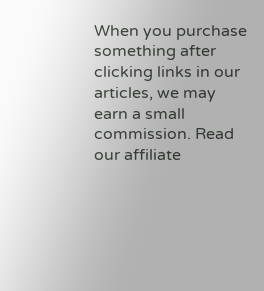When you purchase something after clicking links in our articles, we may earn a small commission. Read our affiliate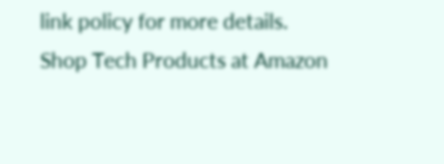link policy for more details.
Shop Tech Products at Amazon